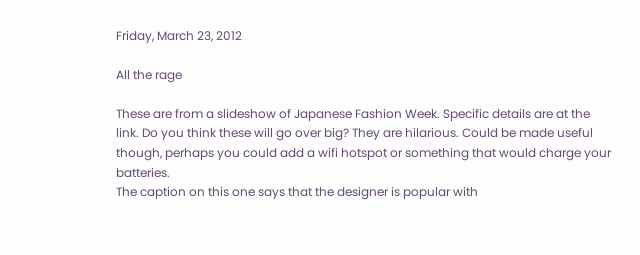Friday, March 23, 2012

All the rage

These are from a slideshow of Japanese Fashion Week. Specific details are at the link. Do you think these will go over big? They are hilarious. Could be made useful though, perhaps you could add a wifi hotspot or something that would charge your batteries.
The caption on this one says that the designer is popular with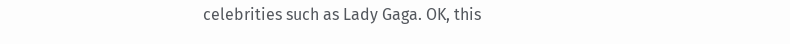celebrities such as Lady Gaga. OK, this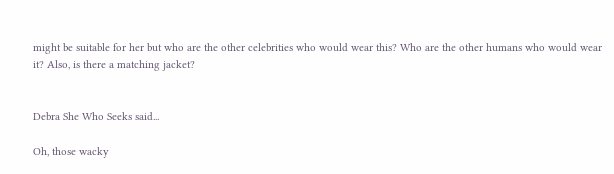might be suitable for her but who are the other celebrities who would wear this? Who are the other humans who would wear it? Also, is there a matching jacket?


Debra She Who Seeks said...

Oh, those wacky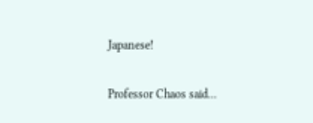Japanese!

Professor Chaos said...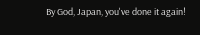By God, Japan, you've done it again!